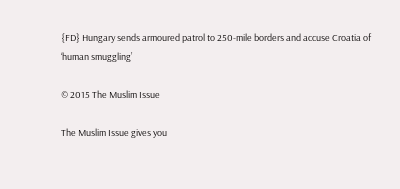{FD} Hungary sends armoured patrol to 250-mile borders and accuse Croatia of ‘human smuggling’

© 2015 The Muslim Issue

The Muslim Issue gives you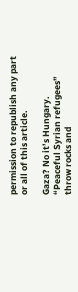permission to republish any part or all of this article.

Gaza? No it’s Hungary. “Peaceful Syrian refugees” throw rocks and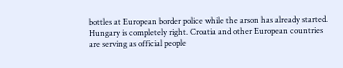bottles at European border police while the arson has already started. Hungary is completely right. Croatia and other European countries are serving as official people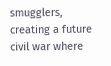smugglers, creating a future civil war where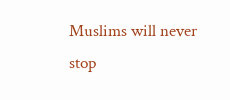Muslims will never stop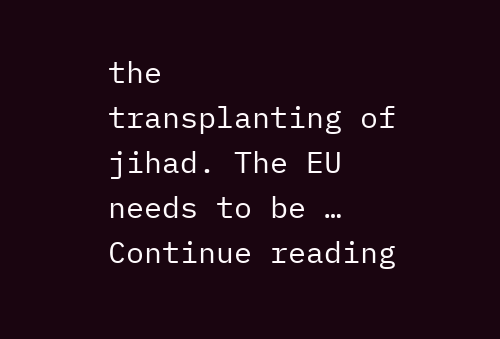the transplanting of jihad. The EU needs to be … Continue reading